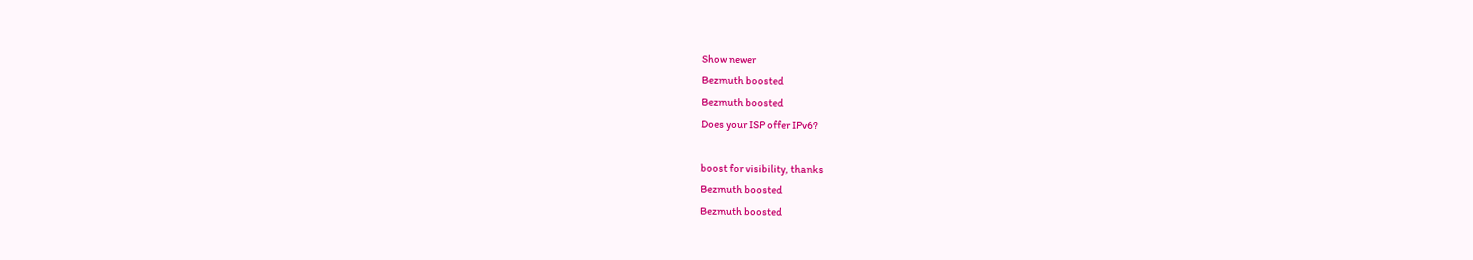Show newer
Bezmuth boosted
Bezmuth boosted
Does your ISP offer IPv6?

boost for visibility, thanks
Bezmuth boosted
Bezmuth boosted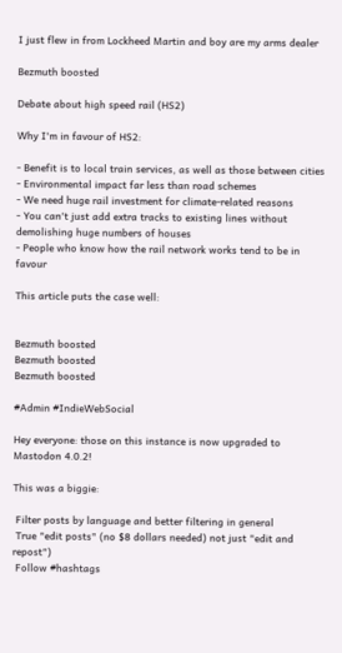I just flew in from Lockheed Martin and boy are my arms dealer

Bezmuth boosted

Debate about high speed rail (HS2)

Why I'm in favour of HS2:

- Benefit is to local train services, as well as those between cities
- Environmental impact far less than road schemes
- We need huge rail investment for climate-related reasons
- You can't just add extra tracks to existing lines without demolishing huge numbers of houses
- People who know how the rail network works tend to be in favour

This article puts the case well:


Bezmuth boosted
Bezmuth boosted
Bezmuth boosted

#Admin #IndieWebSocial

Hey everyone: those on this instance is now upgraded to Mastodon 4.0.2!

This was a biggie:

 Filter posts by language and better filtering in general
 True "edit posts" (no $8 dollars needed) not just "edit and repost")
 Follow #hashtags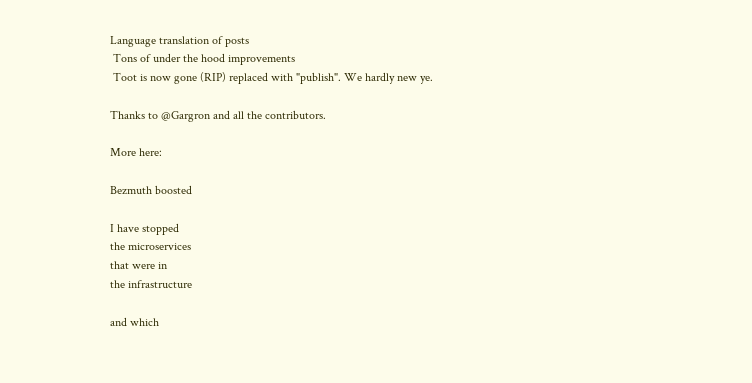Language translation of posts
 Tons of under the hood improvements
 Toot is now gone (RIP) replaced with "publish". We hardly new ye.

Thanks to @Gargron and all the contributors.

More here:

Bezmuth boosted

I have stopped
the microservices
that were in
the infrastructure

and which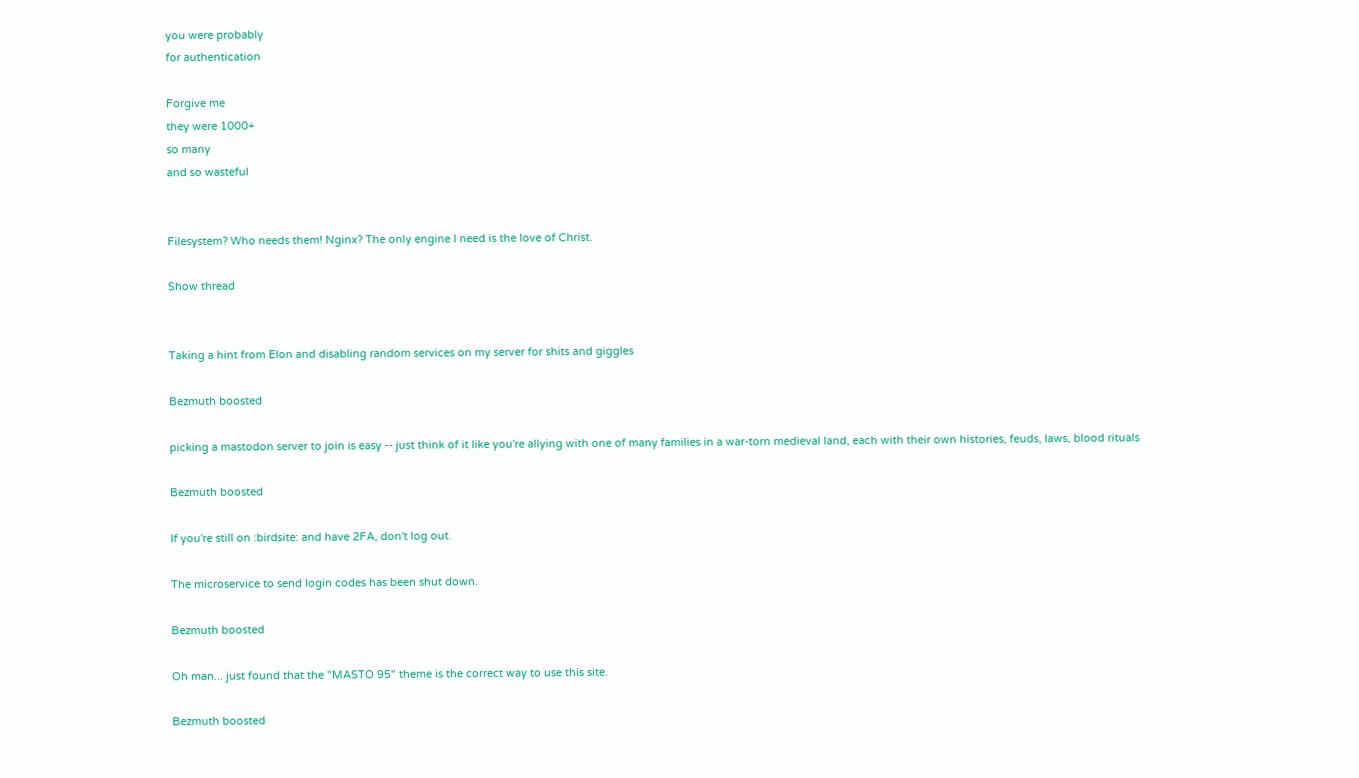you were probably
for authentication

Forgive me
they were 1000+
so many
and so wasteful


Filesystem? Who needs them! Nginx? The only engine I need is the love of Christ.

Show thread


Taking a hint from Elon and disabling random services on my server for shits and giggles

Bezmuth boosted

picking a mastodon server to join is easy -- just think of it like you're allying with one of many families in a war-torn medieval land, each with their own histories, feuds, laws, blood rituals

Bezmuth boosted

If you're still on :birdsite: and have 2FA, don't log out.

The microservice to send login codes has been shut down.

Bezmuth boosted

Oh man... just found that the "MASTO 95" theme is the correct way to use this site.

Bezmuth boosted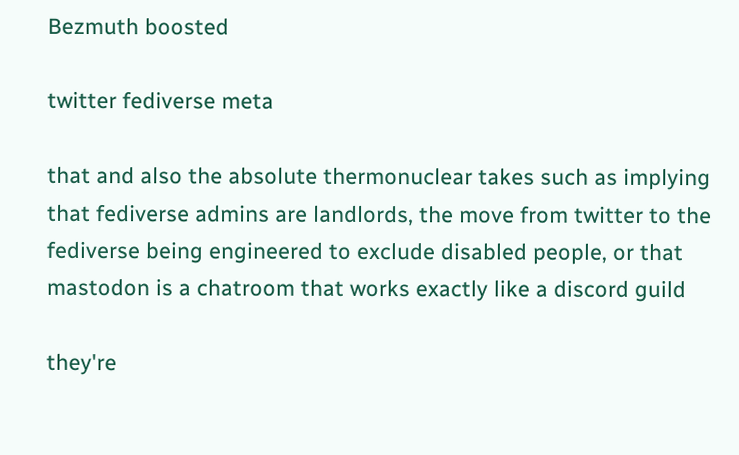Bezmuth boosted

twitter fediverse meta

that and also the absolute thermonuclear takes such as implying that fediverse admins are landlords, the move from twitter to the fediverse being engineered to exclude disabled people, or that mastodon is a chatroom that works exactly like a discord guild

they're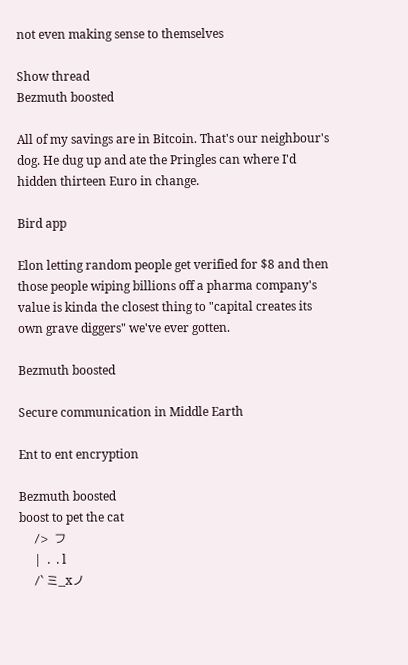not even making sense to themselves

Show thread
Bezmuth boosted

All of my savings are in Bitcoin. That's our neighbour's dog. He dug up and ate the Pringles can where I'd hidden thirteen Euro in change.

Bird app

Elon letting random people get verified for $8 and then those people wiping billions off a pharma company's value is kinda the closest thing to "capital creates its own grave diggers" we've ever gotten.

Bezmuth boosted

Secure communication in Middle Earth

Ent to ent encryption

Bezmuth boosted
boost to pet the cat
     />  フ
     |  .  . l
     /` ミ_xノ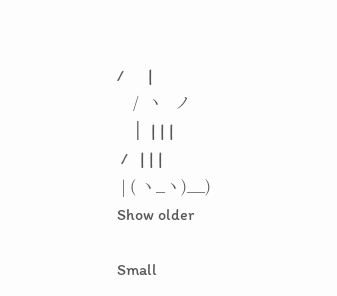/      |
    /  ヽ   ノ
    │  | | |
 /   | | |
 | ( ヽ_ヽ)__)
Show older

Small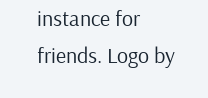instance for friends. Logo by